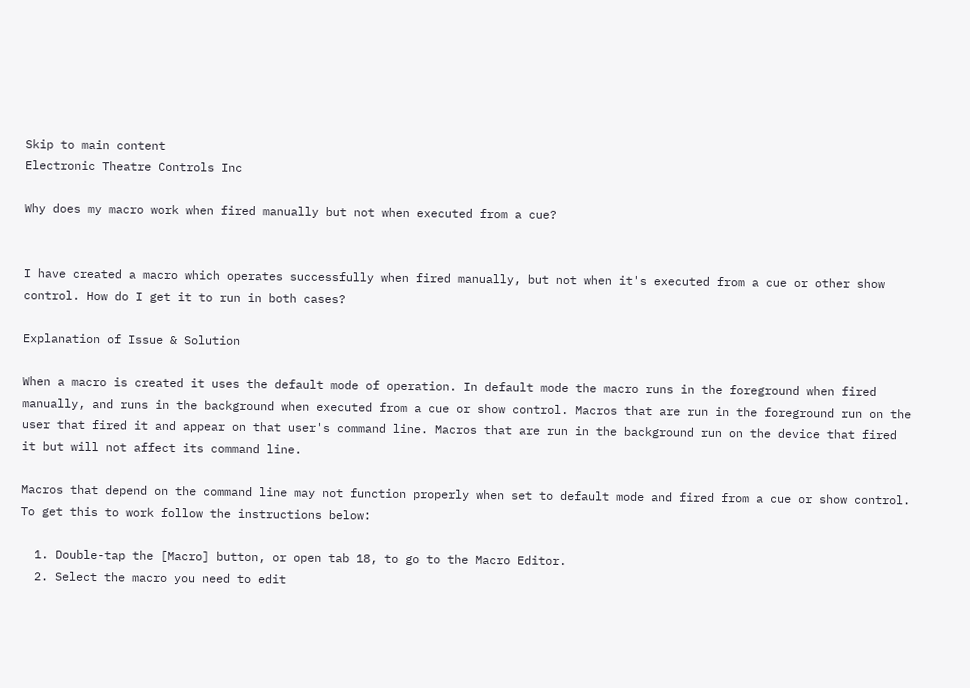Skip to main content
Electronic Theatre Controls Inc

Why does my macro work when fired manually but not when executed from a cue?


I have created a macro which operates successfully when fired manually, but not when it's executed from a cue or other show control. How do I get it to run in both cases?

Explanation of Issue & Solution

When a macro is created it uses the default mode of operation. In default mode the macro runs in the foreground when fired manually, and runs in the background when executed from a cue or show control. Macros that are run in the foreground run on the user that fired it and appear on that user's command line. Macros that are run in the background run on the device that fired it but will not affect its command line.

Macros that depend on the command line may not function properly when set to default mode and fired from a cue or show control. To get this to work follow the instructions below:

  1. Double-tap the [Macro] button, or open tab 18, to go to the Macro Editor.
  2. Select the macro you need to edit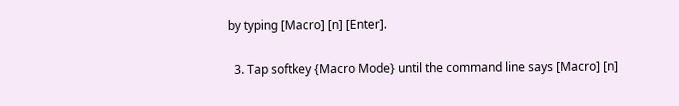by typing [Macro] [n] [Enter].

  3. Tap softkey {Macro Mode} until the command line says [Macro] [n]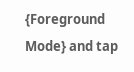{Foreground Mode} and tap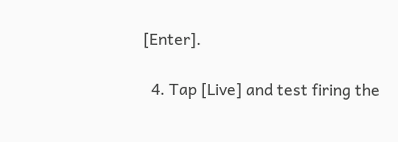[Enter].

  4. Tap [Live] and test firing the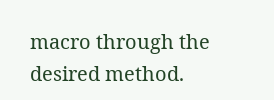macro through the desired method.